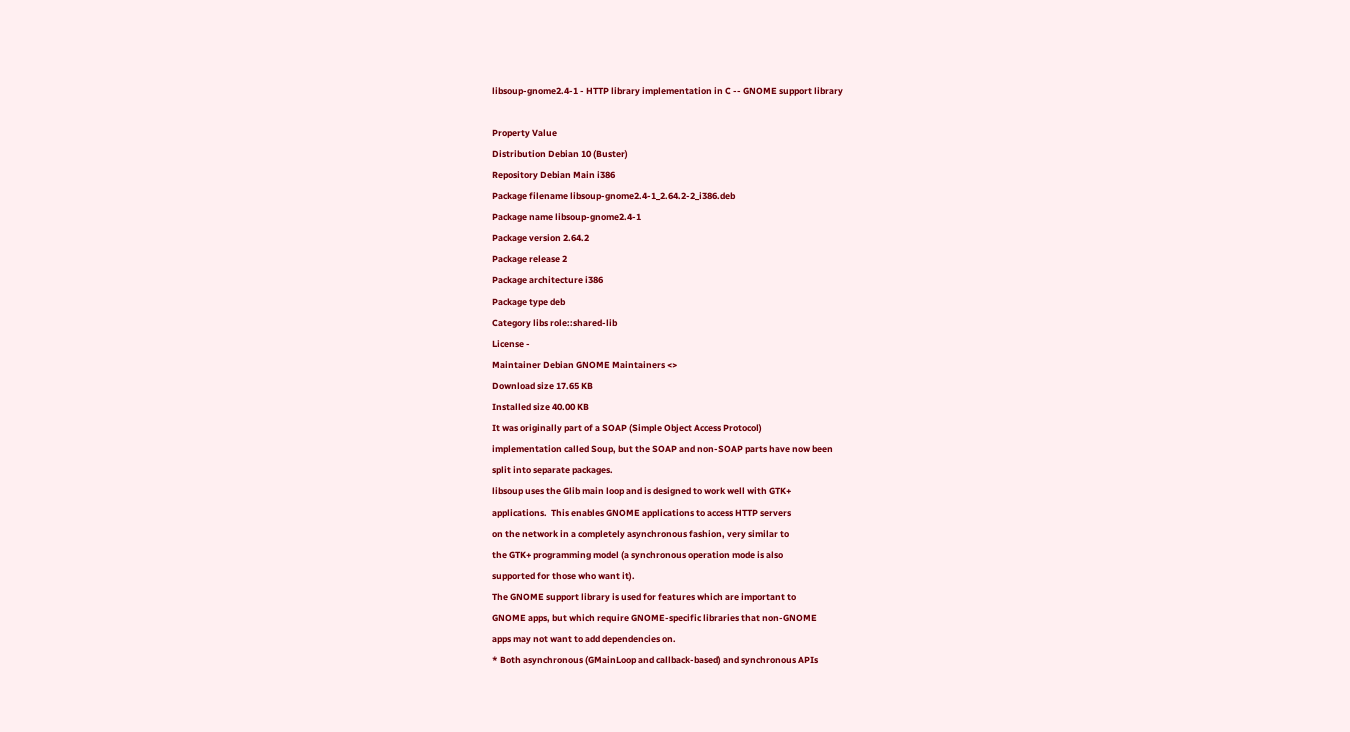libsoup-gnome2.4-1 - HTTP library implementation in C -- GNOME support library

Property Value
Distribution Debian 10 (Buster)
Repository Debian Main i386
Package filename libsoup-gnome2.4-1_2.64.2-2_i386.deb
Package name libsoup-gnome2.4-1
Package version 2.64.2
Package release 2
Package architecture i386
Package type deb
Category libs role::shared-lib
License -
Maintainer Debian GNOME Maintainers <>
Download size 17.65 KB
Installed size 40.00 KB
It was originally part of a SOAP (Simple Object Access Protocol)
implementation called Soup, but the SOAP and non-SOAP parts have now been
split into separate packages.
libsoup uses the Glib main loop and is designed to work well with GTK+
applications.  This enables GNOME applications to access HTTP servers
on the network in a completely asynchronous fashion, very similar to
the GTK+ programming model (a synchronous operation mode is also
supported for those who want it).
The GNOME support library is used for features which are important to
GNOME apps, but which require GNOME-specific libraries that non-GNOME
apps may not want to add dependencies on.
* Both asynchronous (GMainLoop and callback-based) and synchronous APIs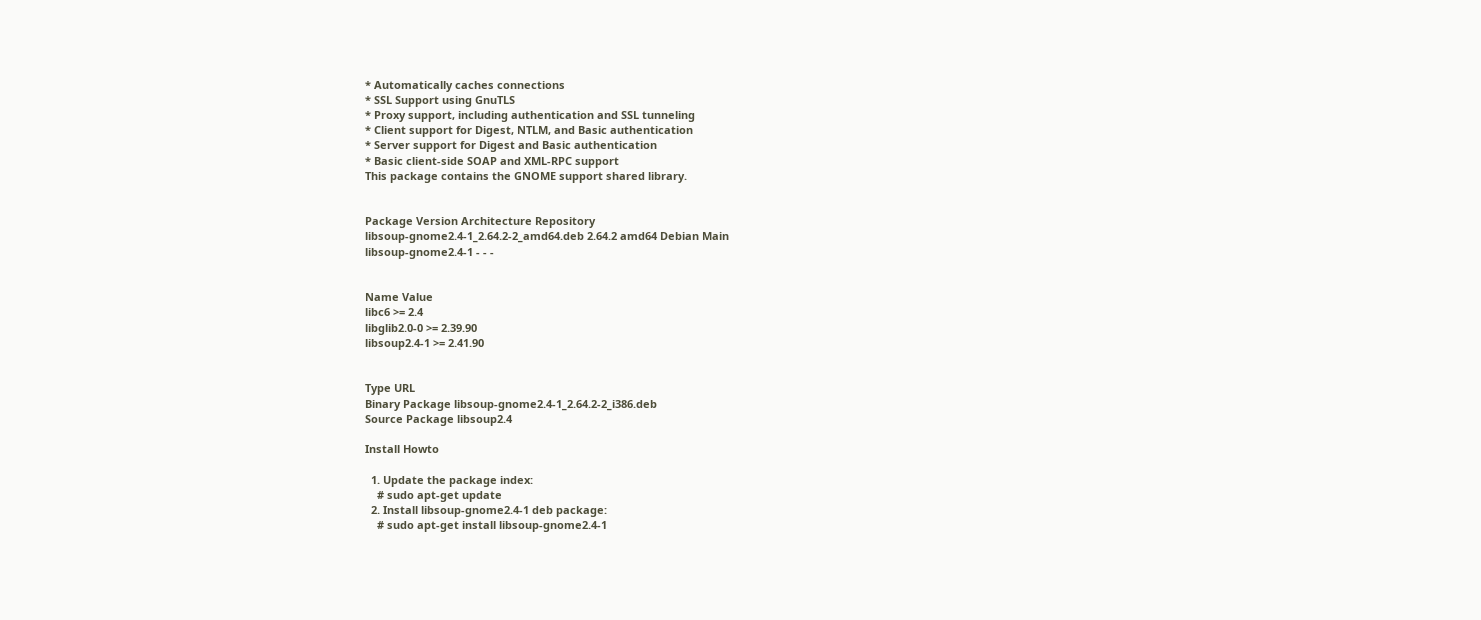* Automatically caches connections
* SSL Support using GnuTLS
* Proxy support, including authentication and SSL tunneling
* Client support for Digest, NTLM, and Basic authentication
* Server support for Digest and Basic authentication
* Basic client-side SOAP and XML-RPC support
This package contains the GNOME support shared library.


Package Version Architecture Repository
libsoup-gnome2.4-1_2.64.2-2_amd64.deb 2.64.2 amd64 Debian Main
libsoup-gnome2.4-1 - - -


Name Value
libc6 >= 2.4
libglib2.0-0 >= 2.39.90
libsoup2.4-1 >= 2.41.90


Type URL
Binary Package libsoup-gnome2.4-1_2.64.2-2_i386.deb
Source Package libsoup2.4

Install Howto

  1. Update the package index:
    # sudo apt-get update
  2. Install libsoup-gnome2.4-1 deb package:
    # sudo apt-get install libsoup-gnome2.4-1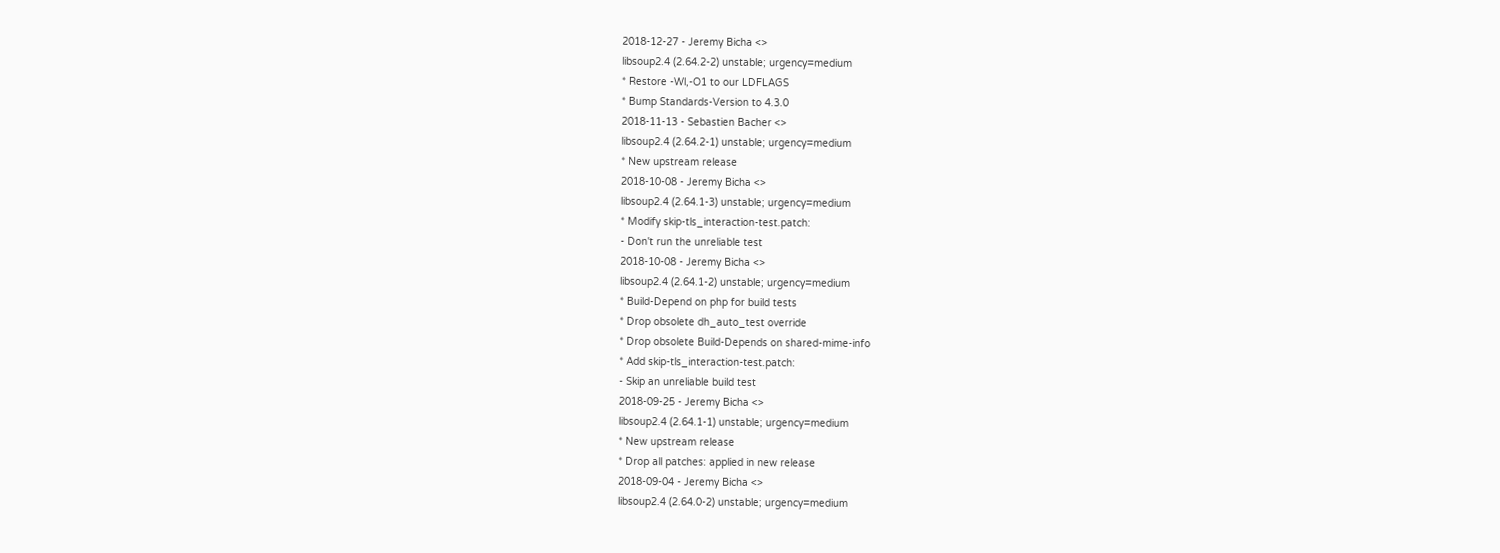2018-12-27 - Jeremy Bicha <>
libsoup2.4 (2.64.2-2) unstable; urgency=medium
* Restore -Wl,-O1 to our LDFLAGS
* Bump Standards-Version to 4.3.0
2018-11-13 - Sebastien Bacher <>
libsoup2.4 (2.64.2-1) unstable; urgency=medium
* New upstream release
2018-10-08 - Jeremy Bicha <>
libsoup2.4 (2.64.1-3) unstable; urgency=medium
* Modify skip-tls_interaction-test.patch:
- Don't run the unreliable test
2018-10-08 - Jeremy Bicha <>
libsoup2.4 (2.64.1-2) unstable; urgency=medium
* Build-Depend on php for build tests
* Drop obsolete dh_auto_test override
* Drop obsolete Build-Depends on shared-mime-info
* Add skip-tls_interaction-test.patch:
- Skip an unreliable build test
2018-09-25 - Jeremy Bicha <>
libsoup2.4 (2.64.1-1) unstable; urgency=medium
* New upstream release
* Drop all patches: applied in new release
2018-09-04 - Jeremy Bicha <>
libsoup2.4 (2.64.0-2) unstable; urgency=medium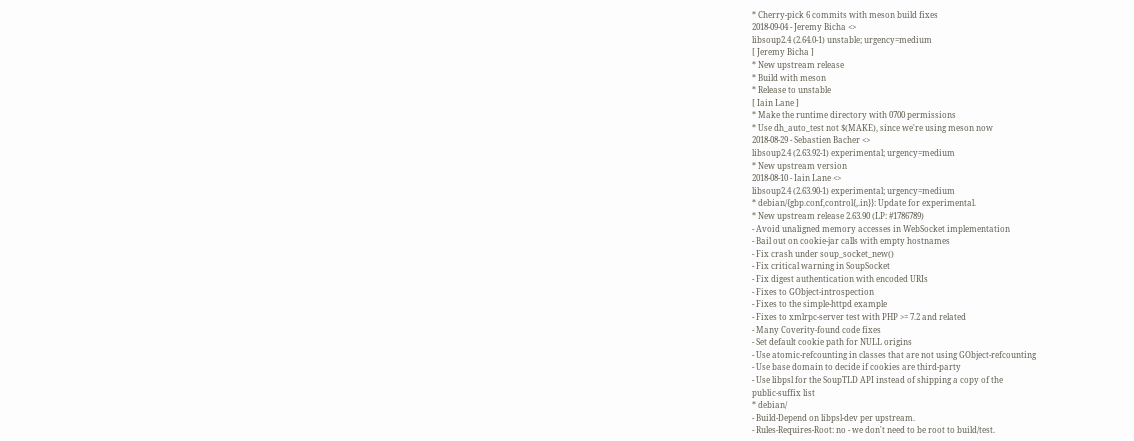* Cherry-pick 6 commits with meson build fixes
2018-09-04 - Jeremy Bicha <>
libsoup2.4 (2.64.0-1) unstable; urgency=medium
[ Jeremy Bicha ]
* New upstream release
* Build with meson
* Release to unstable
[ Iain Lane ]
* Make the runtime directory with 0700 permissions
* Use dh_auto_test not $(MAKE), since we're using meson now
2018-08-29 - Sebastien Bacher <>
libsoup2.4 (2.63.92-1) experimental; urgency=medium
* New upstream version
2018-08-10 - Iain Lane <>
libsoup2.4 (2.63.90-1) experimental; urgency=medium
* debian/{gbp.conf,control{,.in}}: Update for experimental.
* New upstream release 2.63.90 (LP: #1786789)
- Avoid unaligned memory accesses in WebSocket implementation
- Bail out on cookie-jar calls with empty hostnames
- Fix crash under soup_socket_new()
- Fix critical warning in SoupSocket
- Fix digest authentication with encoded URIs
- Fixes to GObject-introspection
- Fixes to the simple-httpd example
- Fixes to xmlrpc-server test with PHP >= 7.2 and related
- Many Coverity-found code fixes
- Set default cookie path for NULL origins
- Use atomic-refcounting in classes that are not using GObject-refcounting
- Use base domain to decide if cookies are third-party
- Use libpsl for the SoupTLD API instead of shipping a copy of the
public-suffix list
* debian/
- Build-Depend on libpsl-dev per upstream.
- Rules-Requires-Root: no - we don't need to be root to build/test.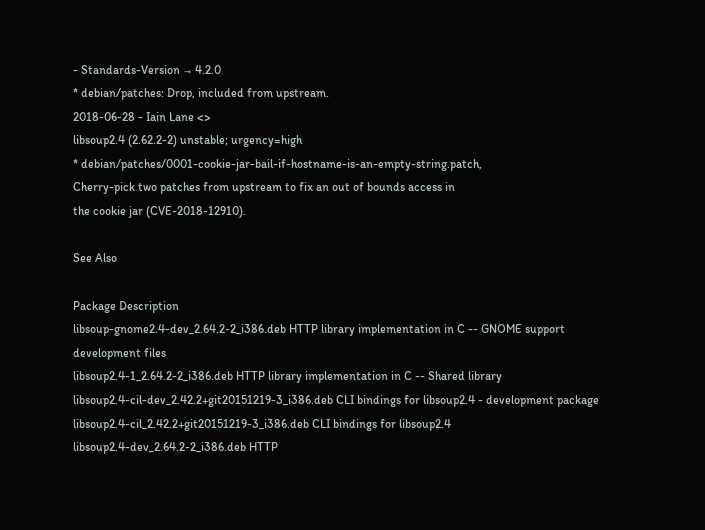- Standards-Version → 4.2.0
* debian/patches: Drop, included from upstream.
2018-06-28 - Iain Lane <>
libsoup2.4 (2.62.2-2) unstable; urgency=high
* debian/patches/0001-cookie-jar-bail-if-hostname-is-an-empty-string.patch,
Cherry-pick two patches from upstream to fix an out of bounds access in
the cookie jar (CVE-2018-12910).

See Also

Package Description
libsoup-gnome2.4-dev_2.64.2-2_i386.deb HTTP library implementation in C -- GNOME support development files
libsoup2.4-1_2.64.2-2_i386.deb HTTP library implementation in C -- Shared library
libsoup2.4-cil-dev_2.42.2+git20151219-3_i386.deb CLI bindings for libsoup2.4 - development package
libsoup2.4-cil_2.42.2+git20151219-3_i386.deb CLI bindings for libsoup2.4
libsoup2.4-dev_2.64.2-2_i386.deb HTTP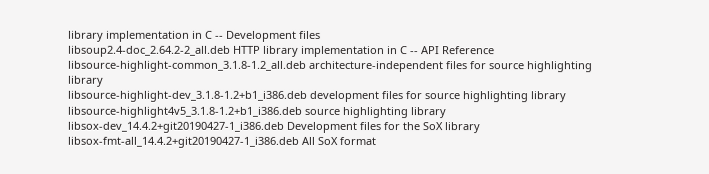library implementation in C -- Development files
libsoup2.4-doc_2.64.2-2_all.deb HTTP library implementation in C -- API Reference
libsource-highlight-common_3.1.8-1.2_all.deb architecture-independent files for source highlighting library
libsource-highlight-dev_3.1.8-1.2+b1_i386.deb development files for source highlighting library
libsource-highlight4v5_3.1.8-1.2+b1_i386.deb source highlighting library
libsox-dev_14.4.2+git20190427-1_i386.deb Development files for the SoX library
libsox-fmt-all_14.4.2+git20190427-1_i386.deb All SoX format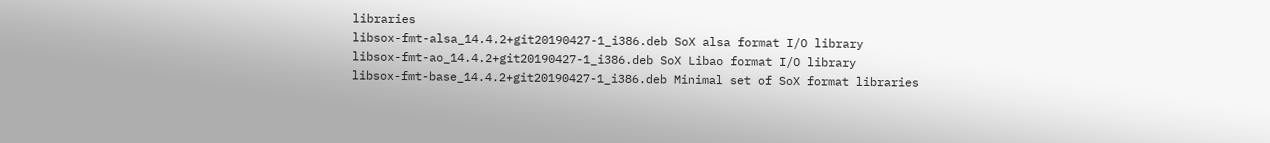libraries
libsox-fmt-alsa_14.4.2+git20190427-1_i386.deb SoX alsa format I/O library
libsox-fmt-ao_14.4.2+git20190427-1_i386.deb SoX Libao format I/O library
libsox-fmt-base_14.4.2+git20190427-1_i386.deb Minimal set of SoX format libraries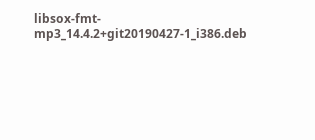libsox-fmt-mp3_14.4.2+git20190427-1_i386.deb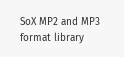SoX MP2 and MP3 format library